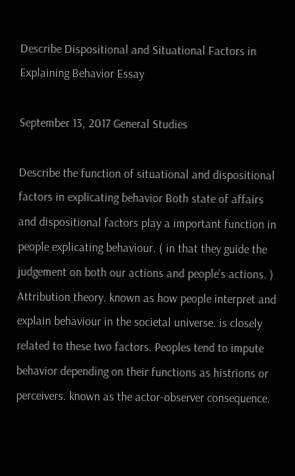Describe Dispositional and Situational Factors in Explaining Behavior Essay

September 13, 2017 General Studies

Describe the function of situational and dispositional factors in explicating behavior Both state of affairs and dispositional factors play a important function in people explicating behaviour. ( in that they guide the judgement on both our actions and people’s actions. ) Attribution theory. known as how people interpret and explain behaviour in the societal universe. is closely related to these two factors. Peoples tend to impute behavior depending on their functions as histrions or perceivers. known as the actor-observer consequence.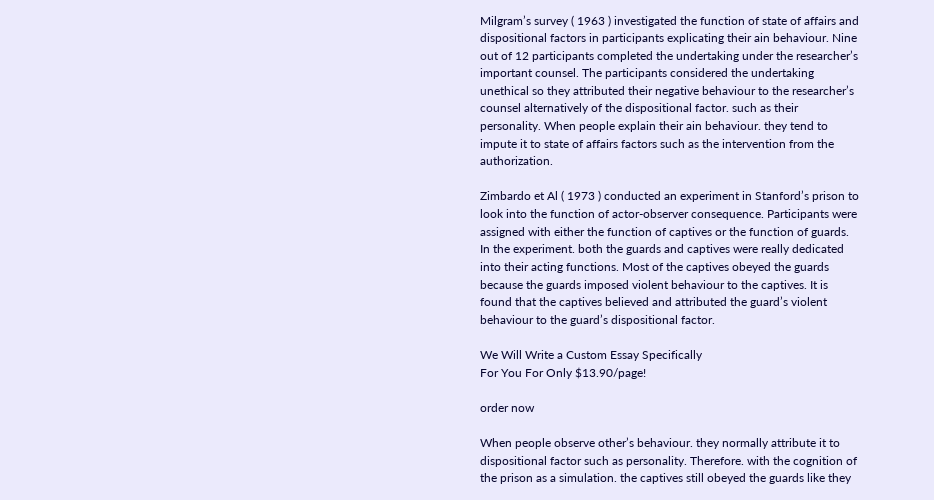Milgram’s survey ( 1963 ) investigated the function of state of affairs and dispositional factors in participants explicating their ain behaviour. Nine out of 12 participants completed the undertaking under the researcher’s important counsel. The participants considered the undertaking unethical so they attributed their negative behaviour to the researcher’s counsel alternatively of the dispositional factor. such as their personality. When people explain their ain behaviour. they tend to impute it to state of affairs factors such as the intervention from the authorization.

Zimbardo et Al ( 1973 ) conducted an experiment in Stanford’s prison to look into the function of actor-observer consequence. Participants were assigned with either the function of captives or the function of guards. In the experiment. both the guards and captives were really dedicated into their acting functions. Most of the captives obeyed the guards because the guards imposed violent behaviour to the captives. It is found that the captives believed and attributed the guard’s violent behaviour to the guard’s dispositional factor.

We Will Write a Custom Essay Specifically
For You For Only $13.90/page!

order now

When people observe other’s behaviour. they normally attribute it to dispositional factor such as personality. Therefore. with the cognition of the prison as a simulation. the captives still obeyed the guards like they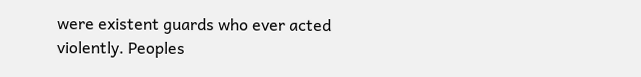were existent guards who ever acted violently. Peoples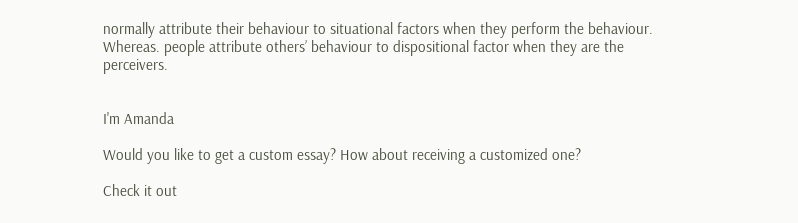normally attribute their behaviour to situational factors when they perform the behaviour. Whereas. people attribute others’ behaviour to dispositional factor when they are the perceivers.


I'm Amanda

Would you like to get a custom essay? How about receiving a customized one?

Check it out